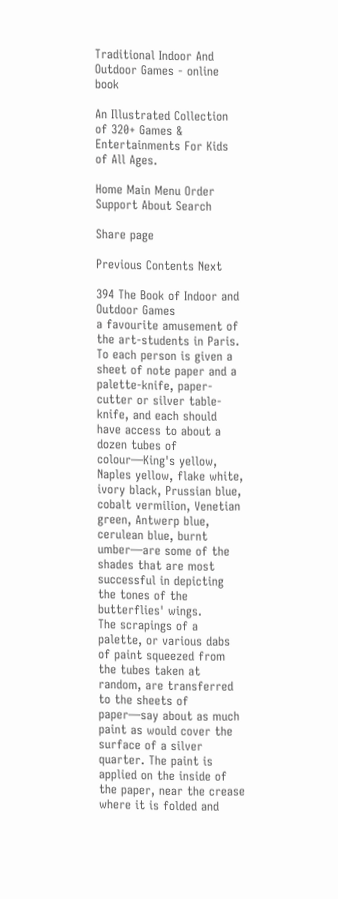Traditional Indoor And Outdoor Games - online book

An Illustrated Collection of 320+ Games & Entertainments For Kids of All Ages.

Home Main Menu Order Support About Search

Share page

Previous Contents Next

394 The Book of Indoor and Outdoor Games
a favourite amusement of the art-students in Paris. To each person is given a sheet of note paper and a palette-knife, paper-cutter or silver table-knife, and each should have access to about a dozen tubes of colour—King's yellow, Naples yellow, flake white, ivory black, Prussian blue, cobalt vermilion, Venetian green, Antwerp blue, cerulean blue, burnt umber—are some of the shades that are most successful in depicting the tones of the butterflies' wings.
The scrapings of a palette, or various dabs of paint squeezed from the tubes taken at random, are transferred to the sheets of paper—say about as much paint as would cover the surface of a silver quarter. The paint is applied on the inside of the paper, near the crease where it is folded and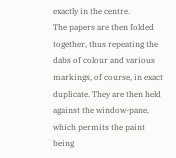exactly in the centre.
The papers are then folded together, thus repeating the dabs of colour and various markings, of course, in exact duplicate. They are then held against the window-pane, which permits the paint being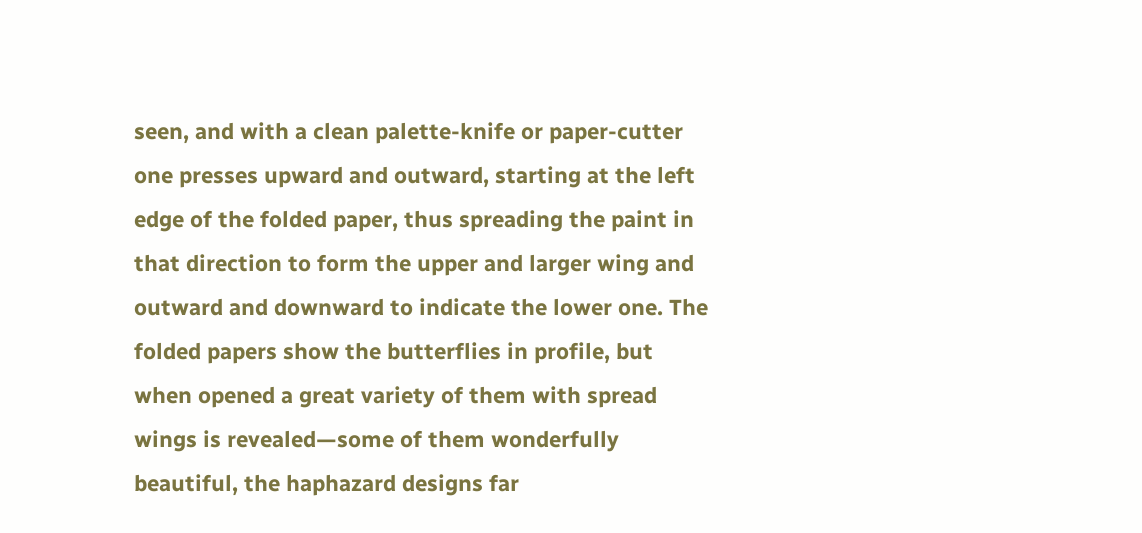seen, and with a clean palette-knife or paper-cutter one presses upward and outward, starting at the left edge of the folded paper, thus spreading the paint in that direction to form the upper and larger wing and outward and downward to indicate the lower one. The folded papers show the butterflies in profile, but when opened a great variety of them with spread wings is revealed—some of them wonderfully beautiful, the haphazard designs far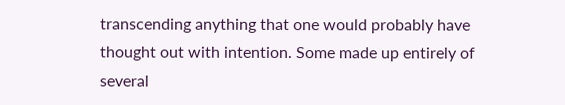transcending anything that one would probably have thought out with intention. Some made up entirely of several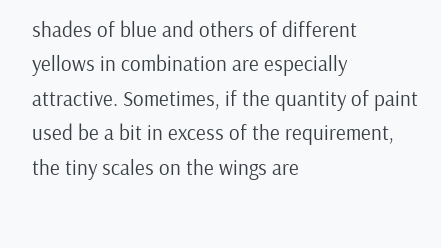shades of blue and others of different yellows in combination are especially attractive. Sometimes, if the quantity of paint used be a bit in excess of the requirement, the tiny scales on the wings are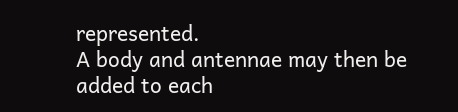represented.
A body and antennae may then be added to each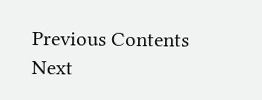Previous Contents Next